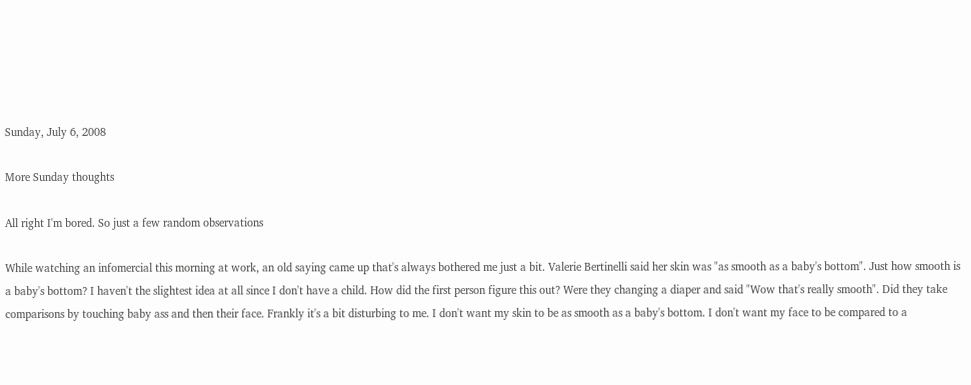Sunday, July 6, 2008

More Sunday thoughts

All right I'm bored. So just a few random observations

While watching an infomercial this morning at work, an old saying came up that's always bothered me just a bit. Valerie Bertinelli said her skin was "as smooth as a baby's bottom". Just how smooth is a baby's bottom? I haven't the slightest idea at all since I don't have a child. How did the first person figure this out? Were they changing a diaper and said "Wow that's really smooth". Did they take comparisons by touching baby ass and then their face. Frankly it's a bit disturbing to me. I don't want my skin to be as smooth as a baby's bottom. I don't want my face to be compared to a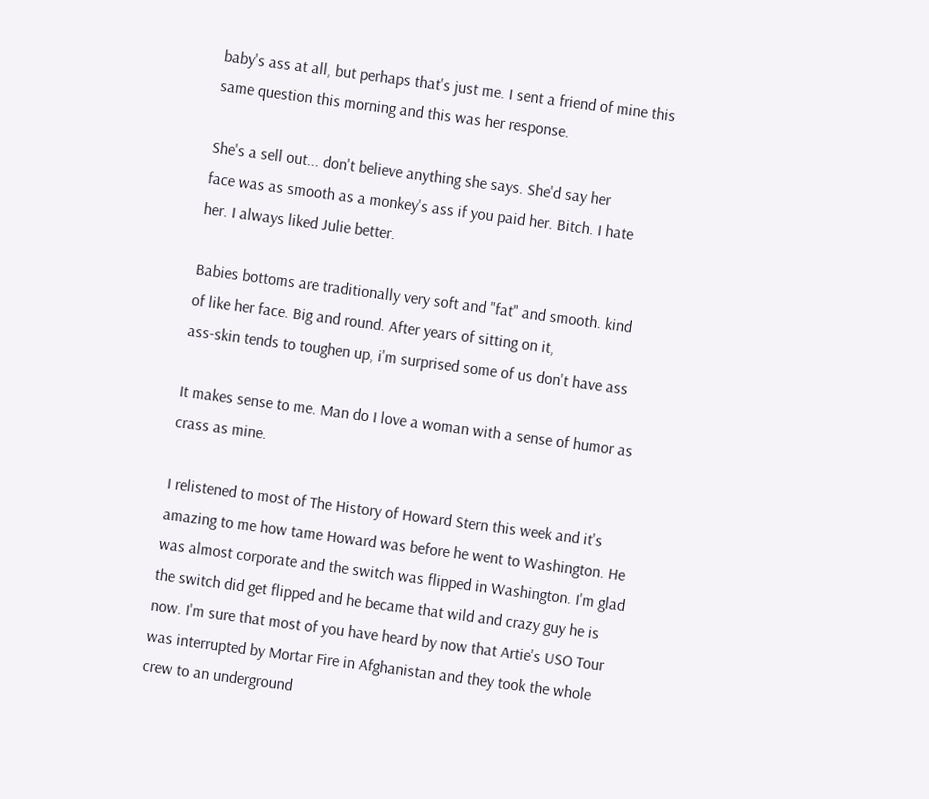baby's ass at all, but perhaps that's just me. I sent a friend of mine this same question this morning and this was her response.

She's a sell out... don't believe anything she says. She'd say her
face was as smooth as a monkey's ass if you paid her. Bitch. I hate
her. I always liked Julie better.

Babies bottoms are traditionally very soft and "fat" and smooth. kind
of like her face. Big and round. After years of sitting on it,
ass-skin tends to toughen up, i'm surprised some of us don't have ass

It makes sense to me. Man do I love a woman with a sense of humor as crass as mine.

I relistened to most of The History of Howard Stern this week and it's amazing to me how tame Howard was before he went to Washington. He was almost corporate and the switch was flipped in Washington. I'm glad the switch did get flipped and he became that wild and crazy guy he is now. I'm sure that most of you have heard by now that Artie's USO Tour was interrupted by Mortar Fire in Afghanistan and they took the whole crew to an underground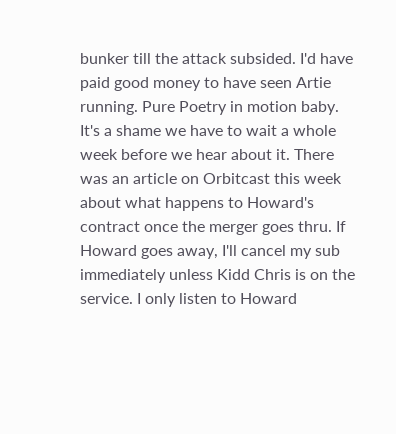bunker till the attack subsided. I'd have paid good money to have seen Artie running. Pure Poetry in motion baby. It's a shame we have to wait a whole week before we hear about it. There was an article on Orbitcast this week about what happens to Howard's contract once the merger goes thru. If Howard goes away, I'll cancel my sub immediately unless Kidd Chris is on the service. I only listen to Howard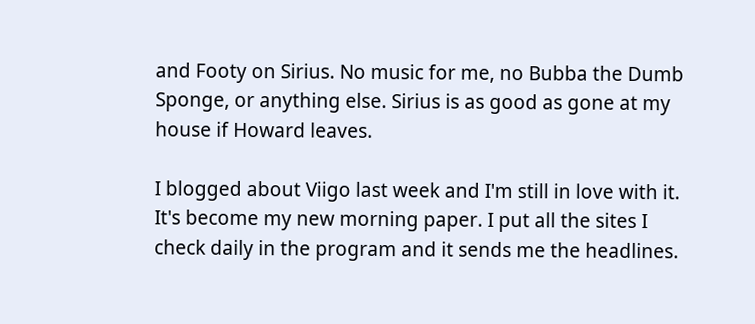and Footy on Sirius. No music for me, no Bubba the Dumb Sponge, or anything else. Sirius is as good as gone at my house if Howard leaves.

I blogged about Viigo last week and I'm still in love with it. It's become my new morning paper. I put all the sites I check daily in the program and it sends me the headlines.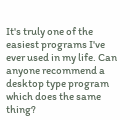It's truly one of the easiest programs I've ever used in my life. Can anyone recommend a desktop type program which does the same thing?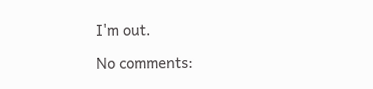I'm out.

No comments: